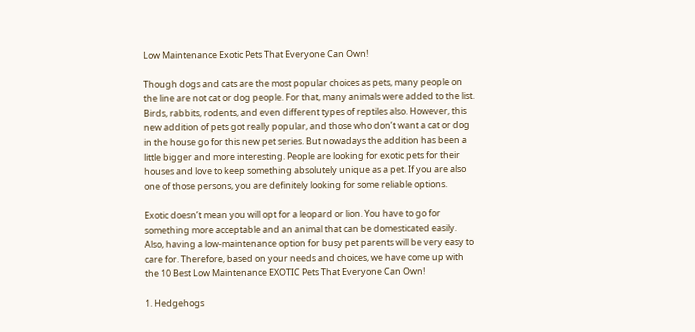Low Maintenance Exotic Pets That Everyone Can Own!

Though dogs and cats are the most popular choices as pets, many people on the line are not cat or dog people. For that, many animals were added to the list. Birds, rabbits, rodents, and even different types of reptiles also. However, this new addition of pets got really popular, and those who don’t want a cat or dog in the house go for this new pet series. But nowadays the addition has been a little bigger and more interesting. People are looking for exotic pets for their houses and love to keep something absolutely unique as a pet. If you are also one of those persons, you are definitely looking for some reliable options.

Exotic doesn’t mean you will opt for a leopard or lion. You have to go for something more acceptable and an animal that can be domesticated easily. Also, having a low-maintenance option for busy pet parents will be very easy to care for. Therefore, based on your needs and choices, we have come up with the 10 Best Low Maintenance EXOTIC Pets That Everyone Can Own!

1. Hedgehogs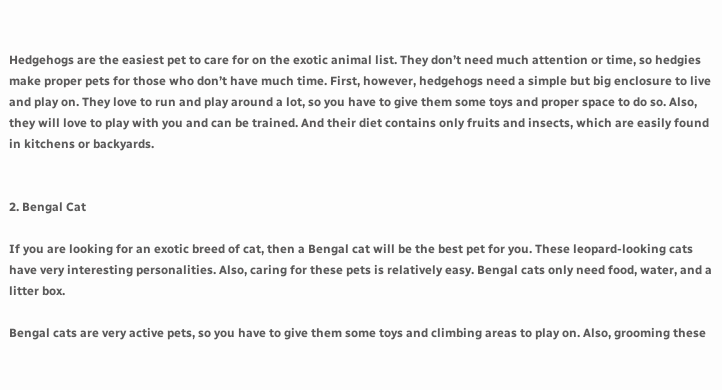Hedgehogs are the easiest pet to care for on the exotic animal list. They don’t need much attention or time, so hedgies make proper pets for those who don’t have much time. First, however, hedgehogs need a simple but big enclosure to live and play on. They love to run and play around a lot, so you have to give them some toys and proper space to do so. Also, they will love to play with you and can be trained. And their diet contains only fruits and insects, which are easily found in kitchens or backyards.


2. Bengal Cat

If you are looking for an exotic breed of cat, then a Bengal cat will be the best pet for you. These leopard-looking cats have very interesting personalities. Also, caring for these pets is relatively easy. Bengal cats only need food, water, and a litter box.

Bengal cats are very active pets, so you have to give them some toys and climbing areas to play on. Also, grooming these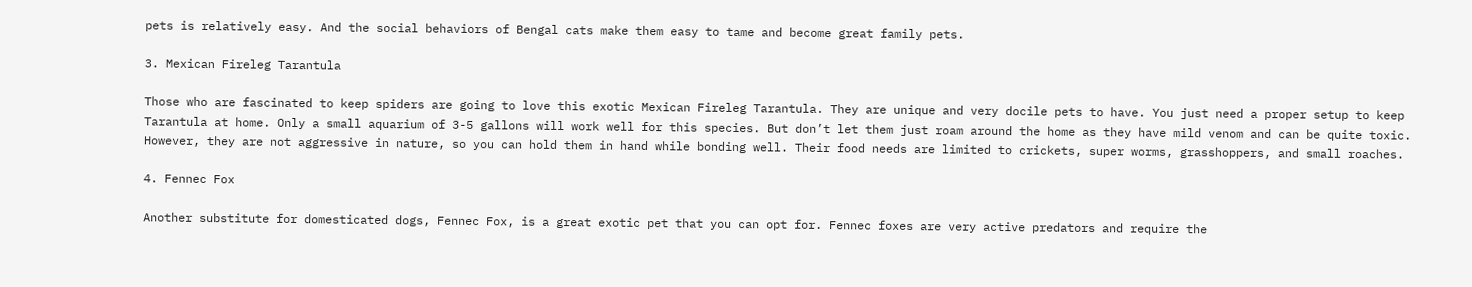pets is relatively easy. And the social behaviors of Bengal cats make them easy to tame and become great family pets.

3. Mexican Fireleg Tarantula

Those who are fascinated to keep spiders are going to love this exotic Mexican Fireleg Tarantula. They are unique and very docile pets to have. You just need a proper setup to keep Tarantula at home. Only a small aquarium of 3-5 gallons will work well for this species. But don’t let them just roam around the home as they have mild venom and can be quite toxic. However, they are not aggressive in nature, so you can hold them in hand while bonding well. Their food needs are limited to crickets, super worms, grasshoppers, and small roaches.

4. Fennec Fox

Another substitute for domesticated dogs, Fennec Fox, is a great exotic pet that you can opt for. Fennec foxes are very active predators and require the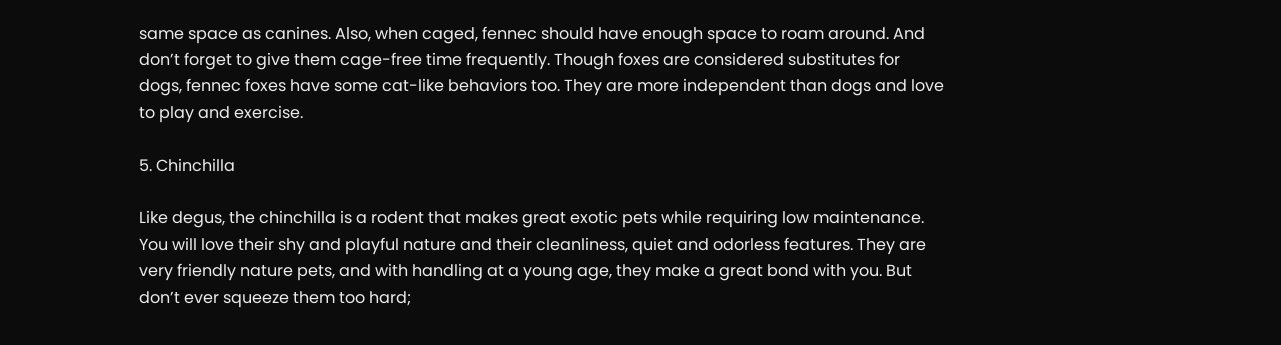same space as canines. Also, when caged, fennec should have enough space to roam around. And don’t forget to give them cage-free time frequently. Though foxes are considered substitutes for dogs, fennec foxes have some cat-like behaviors too. They are more independent than dogs and love to play and exercise.

5. Chinchilla

Like degus, the chinchilla is a rodent that makes great exotic pets while requiring low maintenance. You will love their shy and playful nature and their cleanliness, quiet and odorless features. They are very friendly nature pets, and with handling at a young age, they make a great bond with you. But don’t ever squeeze them too hard;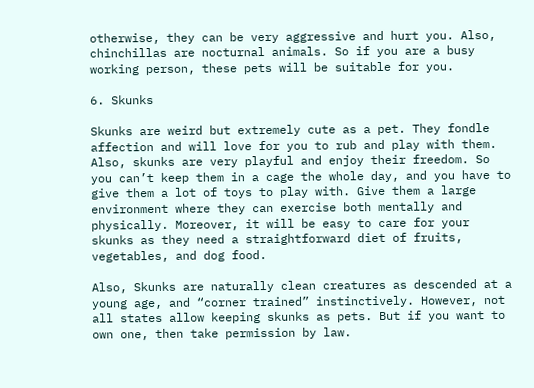otherwise, they can be very aggressive and hurt you. Also, chinchillas are nocturnal animals. So if you are a busy working person, these pets will be suitable for you.

6. Skunks

Skunks are weird but extremely cute as a pet. They fondle affection and will love for you to rub and play with them. Also, skunks are very playful and enjoy their freedom. So you can’t keep them in a cage the whole day, and you have to give them a lot of toys to play with. Give them a large environment where they can exercise both mentally and physically. Moreover, it will be easy to care for your skunks as they need a straightforward diet of fruits, vegetables, and dog food.

Also, Skunks are naturally clean creatures as descended at a young age, and “corner trained” instinctively. However, not all states allow keeping skunks as pets. But if you want to own one, then take permission by law.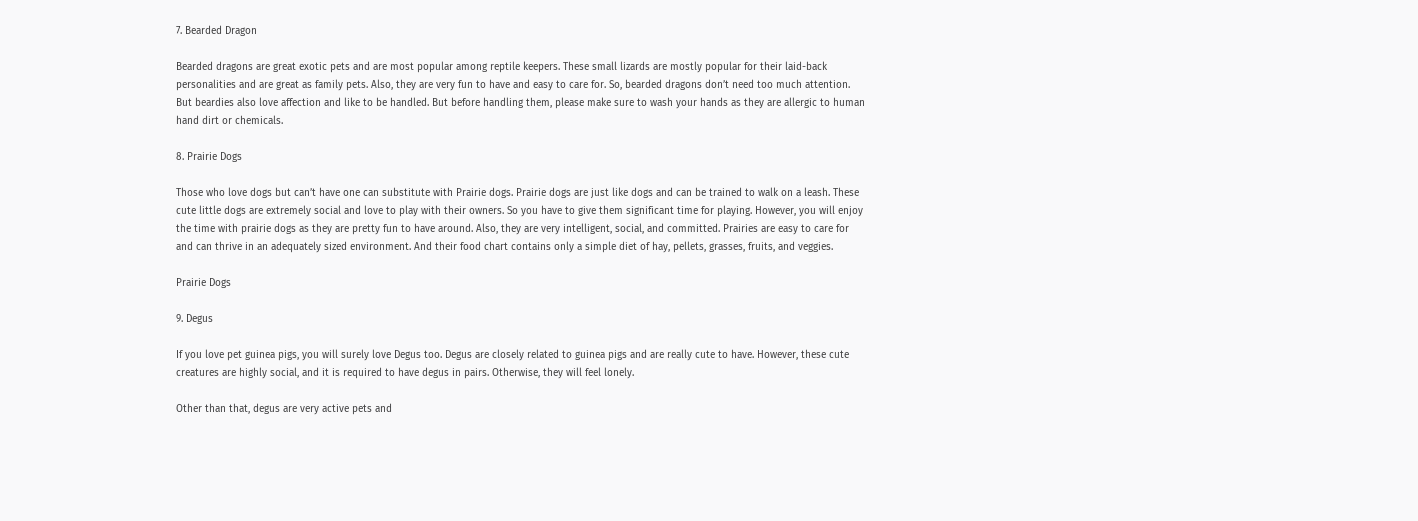7. Bearded Dragon

Bearded dragons are great exotic pets and are most popular among reptile keepers. These small lizards are mostly popular for their laid-back personalities and are great as family pets. Also, they are very fun to have and easy to care for. So, bearded dragons don’t need too much attention. But beardies also love affection and like to be handled. But before handling them, please make sure to wash your hands as they are allergic to human hand dirt or chemicals.

8. Prairie Dogs

Those who love dogs but can’t have one can substitute with Prairie dogs. Prairie dogs are just like dogs and can be trained to walk on a leash. These cute little dogs are extremely social and love to play with their owners. So you have to give them significant time for playing. However, you will enjoy the time with prairie dogs as they are pretty fun to have around. Also, they are very intelligent, social, and committed. Prairies are easy to care for and can thrive in an adequately sized environment. And their food chart contains only a simple diet of hay, pellets, grasses, fruits, and veggies.

Prairie Dogs

9. Degus

If you love pet guinea pigs, you will surely love Degus too. Degus are closely related to guinea pigs and are really cute to have. However, these cute creatures are highly social, and it is required to have degus in pairs. Otherwise, they will feel lonely.

Other than that, degus are very active pets and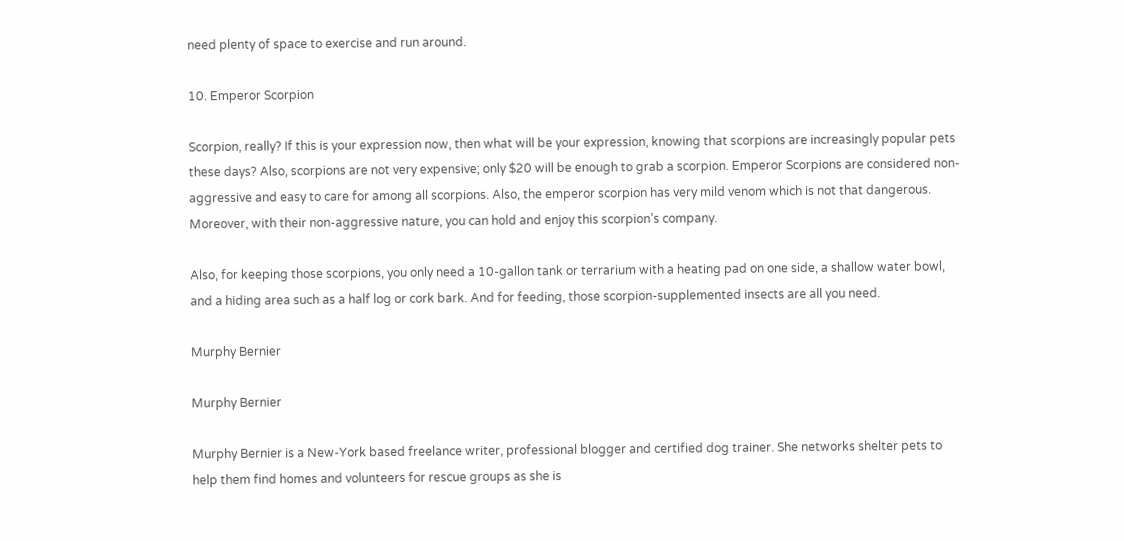need plenty of space to exercise and run around.

10. Emperor Scorpion

Scorpion, really? If this is your expression now, then what will be your expression, knowing that scorpions are increasingly popular pets these days? Also, scorpions are not very expensive; only $20 will be enough to grab a scorpion. Emperor Scorpions are considered non-aggressive and easy to care for among all scorpions. Also, the emperor scorpion has very mild venom which is not that dangerous. Moreover, with their non-aggressive nature, you can hold and enjoy this scorpion’s company.

Also, for keeping those scorpions, you only need a 10-gallon tank or terrarium with a heating pad on one side, a shallow water bowl, and a hiding area such as a half log or cork bark. And for feeding, those scorpion-supplemented insects are all you need.

Murphy Bernier

Murphy Bernier

Murphy Bernier is a New-York based freelance writer, professional blogger and certified dog trainer. She networks shelter pets to help them find homes and volunteers for rescue groups as she is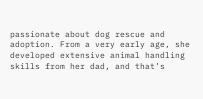passionate about dog rescue and adoption. From a very early age, she developed extensive animal handling skills from her dad, and that’s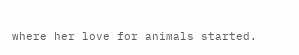where her love for animals started.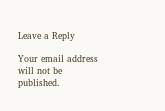Leave a Reply

Your email address will not be published.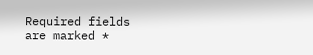Required fields are marked *